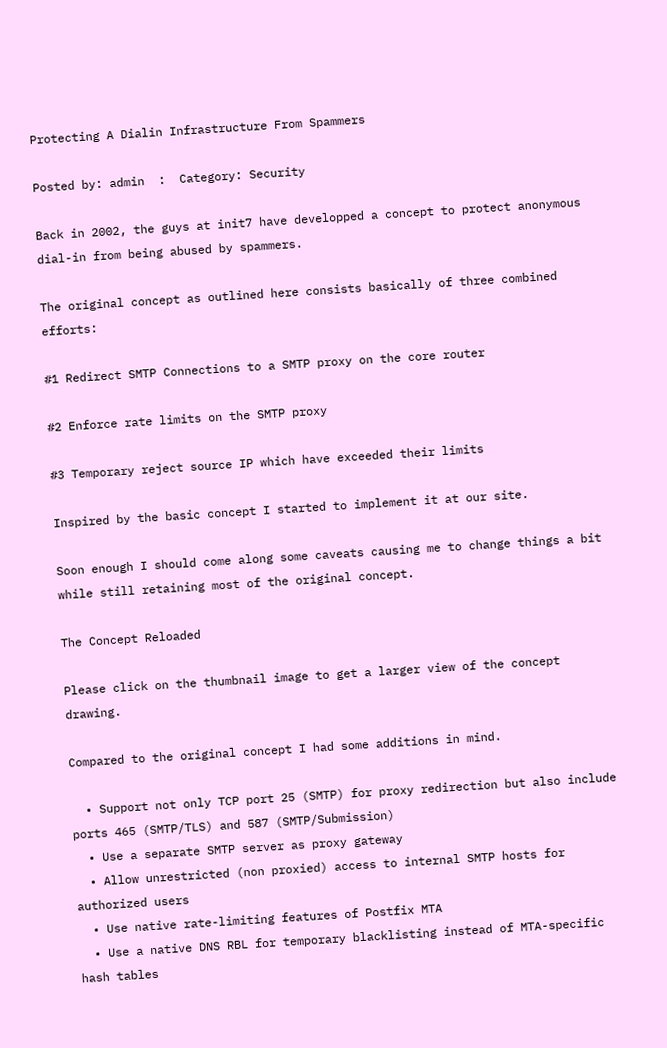Protecting A Dialin Infrastructure From Spammers

Posted by: admin  :  Category: Security

Back in 2002, the guys at init7 have developped a concept to protect anonymous dial-in from being abused by spammers.

The original concept as outlined here consists basically of three combined efforts:

#1 Redirect SMTP Connections to a SMTP proxy on the core router

#2 Enforce rate limits on the SMTP proxy

#3 Temporary reject source IP which have exceeded their limits

Inspired by the basic concept I started to implement it at our site.

Soon enough I should come along some caveats causing me to change things a bit while still retaining most of the original concept.

The Concept Reloaded

Please click on the thumbnail image to get a larger view of the concept drawing.

Compared to the original concept I had some additions in mind.

  • Support not only TCP port 25 (SMTP) for proxy redirection but also include ports 465 (SMTP/TLS) and 587 (SMTP/Submission)
  • Use a separate SMTP server as proxy gateway
  • Allow unrestricted (non proxied) access to internal SMTP hosts for authorized users
  • Use native rate-limiting features of Postfix MTA
  • Use a native DNS RBL for temporary blacklisting instead of MTA-specific hash tables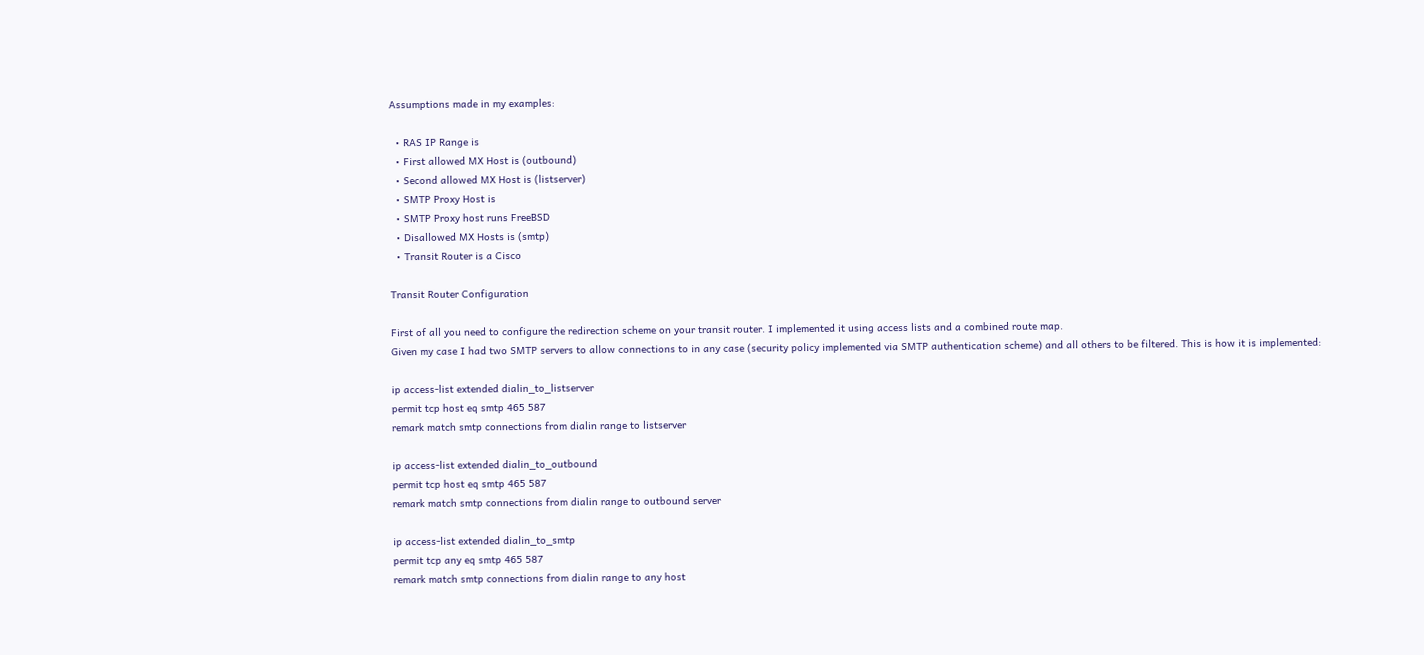Assumptions made in my examples:

  • RAS IP Range is
  • First allowed MX Host is (outbound)
  • Second allowed MX Host is (listserver)
  • SMTP Proxy Host is
  • SMTP Proxy host runs FreeBSD
  • Disallowed MX Hosts is (smtp)
  • Transit Router is a Cisco

Transit Router Configuration

First of all you need to configure the redirection scheme on your transit router. I implemented it using access lists and a combined route map.
Given my case I had two SMTP servers to allow connections to in any case (security policy implemented via SMTP authentication scheme) and all others to be filtered. This is how it is implemented:

ip access-list extended dialin_to_listserver
permit tcp host eq smtp 465 587
remark match smtp connections from dialin range to listserver

ip access-list extended dialin_to_outbound
permit tcp host eq smtp 465 587
remark match smtp connections from dialin range to outbound server

ip access-list extended dialin_to_smtp
permit tcp any eq smtp 465 587
remark match smtp connections from dialin range to any host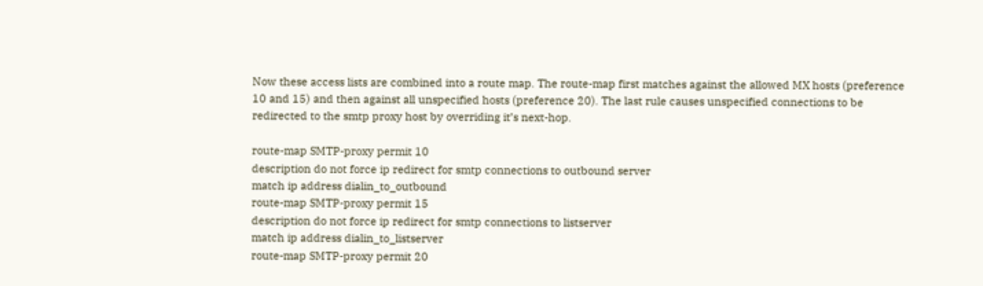Now these access lists are combined into a route map. The route-map first matches against the allowed MX hosts (preference 10 and 15) and then against all unspecified hosts (preference 20). The last rule causes unspecified connections to be redirected to the smtp proxy host by overriding it’s next-hop.

route-map SMTP-proxy permit 10
description do not force ip redirect for smtp connections to outbound server
match ip address dialin_to_outbound
route-map SMTP-proxy permit 15
description do not force ip redirect for smtp connections to listserver
match ip address dialin_to_listserver
route-map SMTP-proxy permit 20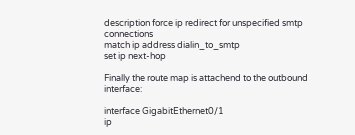description force ip redirect for unspecified smtp connections
match ip address dialin_to_smtp
set ip next-hop

Finally the route map is attachend to the outbound interface:

interface GigabitEthernet0/1
ip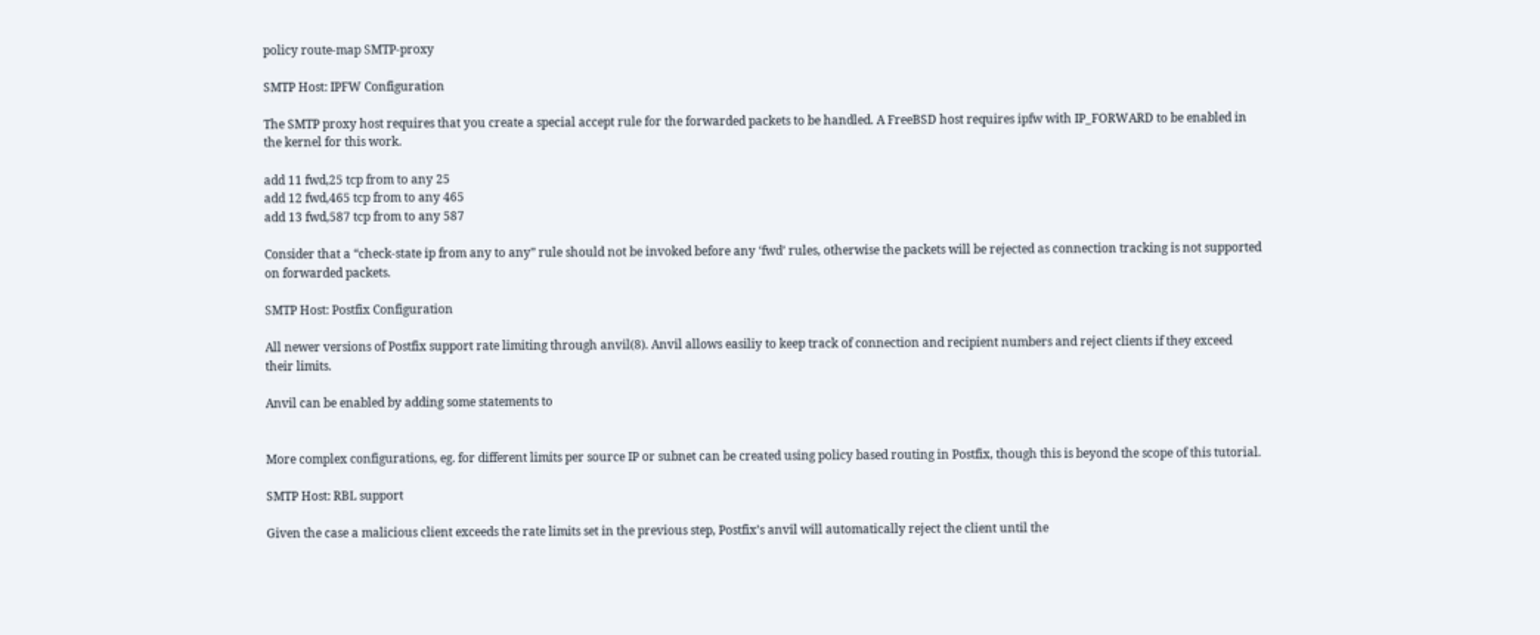policy route-map SMTP-proxy

SMTP Host: IPFW Configuration

The SMTP proxy host requires that you create a special accept rule for the forwarded packets to be handled. A FreeBSD host requires ipfw with IP_FORWARD to be enabled in the kernel for this work.

add 11 fwd,25 tcp from to any 25
add 12 fwd,465 tcp from to any 465
add 13 fwd,587 tcp from to any 587

Consider that a “check-state ip from any to any” rule should not be invoked before any ‘fwd’ rules, otherwise the packets will be rejected as connection tracking is not supported on forwarded packets.

SMTP Host: Postfix Configuration

All newer versions of Postfix support rate limiting through anvil(8). Anvil allows easiliy to keep track of connection and recipient numbers and reject clients if they exceed their limits.

Anvil can be enabled by adding some statements to


More complex configurations, eg. for different limits per source IP or subnet can be created using policy based routing in Postfix, though this is beyond the scope of this tutorial.

SMTP Host: RBL support

Given the case a malicious client exceeds the rate limits set in the previous step, Postfix’s anvil will automatically reject the client until the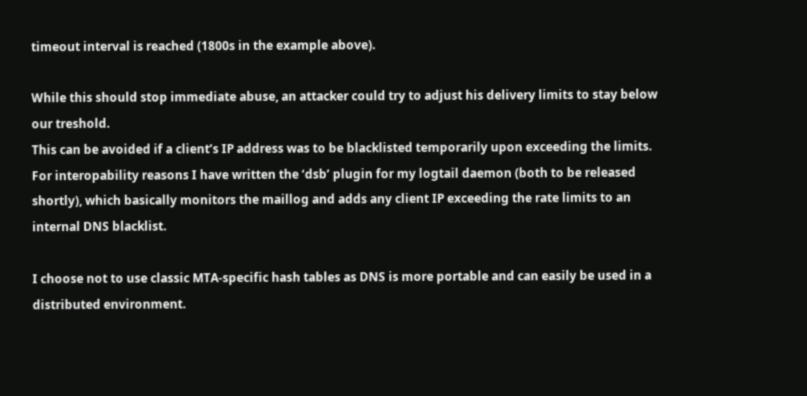timeout interval is reached (1800s in the example above).

While this should stop immediate abuse, an attacker could try to adjust his delivery limits to stay below our treshold.
This can be avoided if a client’s IP address was to be blacklisted temporarily upon exceeding the limits. For interopability reasons I have written the ‘dsb’ plugin for my logtail daemon (both to be released shortly), which basically monitors the maillog and adds any client IP exceeding the rate limits to an internal DNS blacklist.

I choose not to use classic MTA-specific hash tables as DNS is more portable and can easily be used in a distributed environment.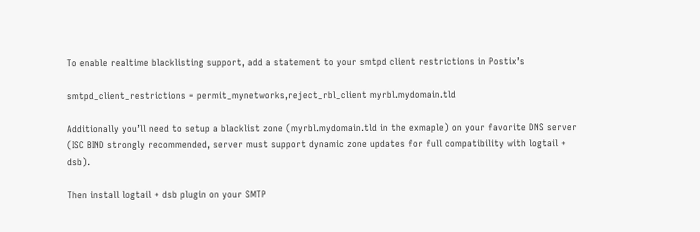To enable realtime blacklisting support, add a statement to your smtpd client restrictions in Postix’s

smtpd_client_restrictions = permit_mynetworks,reject_rbl_client myrbl.mydomain.tld

Additionally you’ll need to setup a blacklist zone (myrbl.mydomain.tld in the exmaple) on your favorite DNS server (ISC BIND strongly recommended, server must support dynamic zone updates for full compatibility with logtail + dsb).

Then install logtail + dsb plugin on your SMTP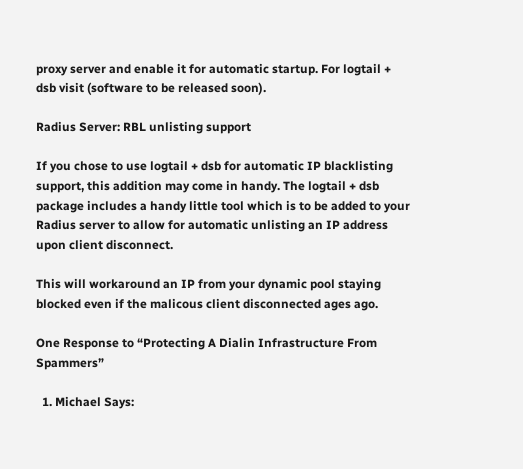proxy server and enable it for automatic startup. For logtail + dsb visit (software to be released soon).

Radius Server: RBL unlisting support

If you chose to use logtail + dsb for automatic IP blacklisting support, this addition may come in handy. The logtail + dsb package includes a handy little tool which is to be added to your Radius server to allow for automatic unlisting an IP address upon client disconnect.

This will workaround an IP from your dynamic pool staying blocked even if the malicous client disconnected ages ago.

One Response to “Protecting A Dialin Infrastructure From Spammers”

  1. Michael Says: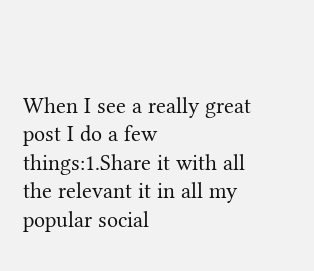When I see a really great post I do a few things:1.Share it with all the relevant it in all my popular social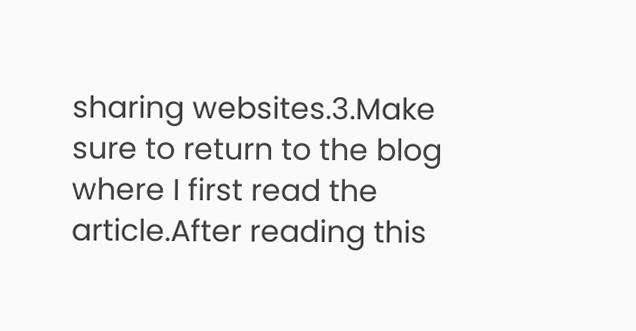sharing websites.3.Make sure to return to the blog where I first read the article.After reading this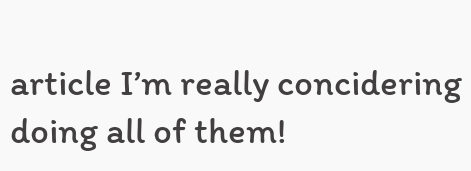article I’m really concidering doing all of them!